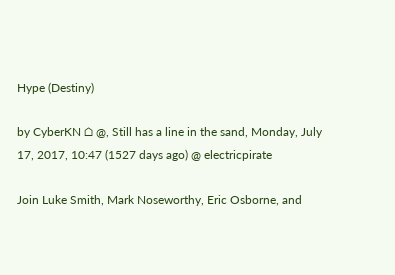Hype (Destiny)

by CyberKN ⌂ @, Still has a line in the sand, Monday, July 17, 2017, 10:47 (1527 days ago) @ electricpirate

Join Luke Smith, Mark Noseworthy, Eric Osborne, and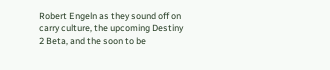Robert Engeln as they sound off on carry culture, the upcoming Destiny 2 Beta, and the soon to be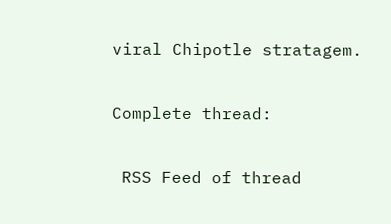viral Chipotle stratagem.

Complete thread:

 RSS Feed of thread